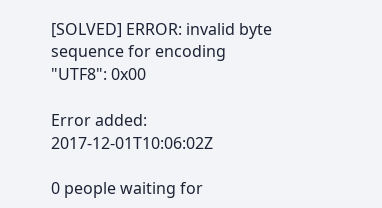[SOLVED] ERROR: invalid byte sequence for encoding "UTF8": 0x00

Error added: 2017-12-01T10:06:02Z

0 people waiting for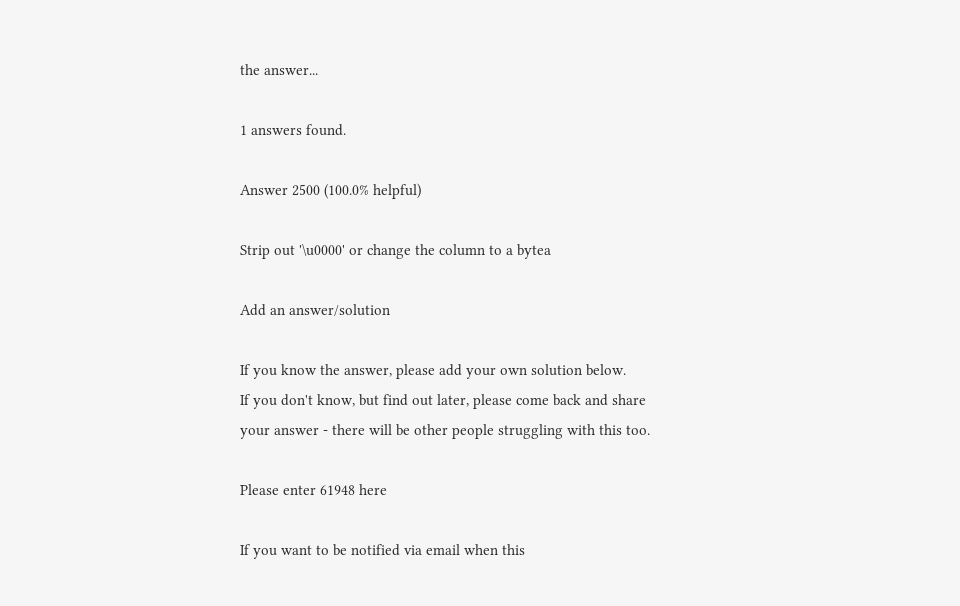the answer...

1 answers found.

Answer 2500 (100.0% helpful)

Strip out '\u0000' or change the column to a bytea

Add an answer/solution

If you know the answer, please add your own solution below.
If you don't know, but find out later, please come back and share your answer - there will be other people struggling with this too.

Please enter 61948 here

If you want to be notified via email when this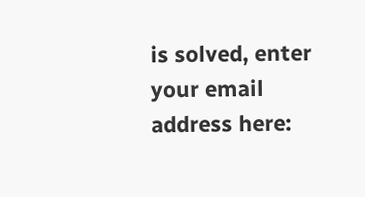is solved, enter your email address here: